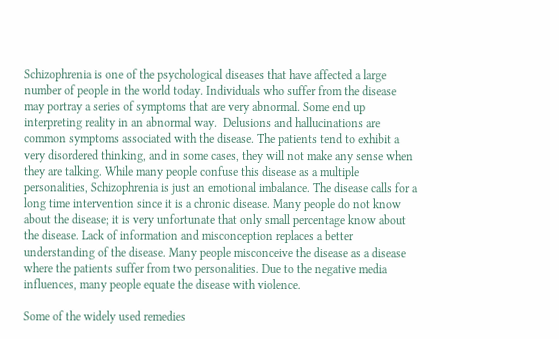Schizophrenia is one of the psychological diseases that have affected a large number of people in the world today. Individuals who suffer from the disease may portray a series of symptoms that are very abnormal. Some end up interpreting reality in an abnormal way.  Delusions and hallucinations are common symptoms associated with the disease. The patients tend to exhibit a very disordered thinking, and in some cases, they will not make any sense when they are talking. While many people confuse this disease as a multiple personalities, Schizophrenia is just an emotional imbalance. The disease calls for a long time intervention since it is a chronic disease. Many people do not know about the disease; it is very unfortunate that only small percentage know about the disease. Lack of information and misconception replaces a better understanding of the disease. Many people misconceive the disease as a disease where the patients suffer from two personalities. Due to the negative media influences, many people equate the disease with violence.

Some of the widely used remedies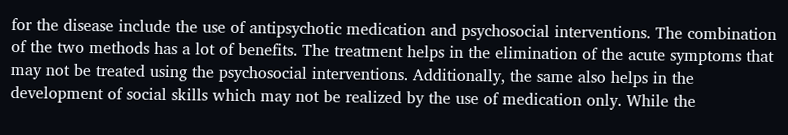for the disease include the use of antipsychotic medication and psychosocial interventions. The combination of the two methods has a lot of benefits. The treatment helps in the elimination of the acute symptoms that may not be treated using the psychosocial interventions. Additionally, the same also helps in the development of social skills which may not be realized by the use of medication only. While the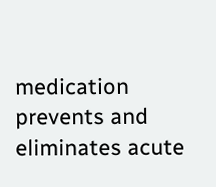medication prevents and eliminates acute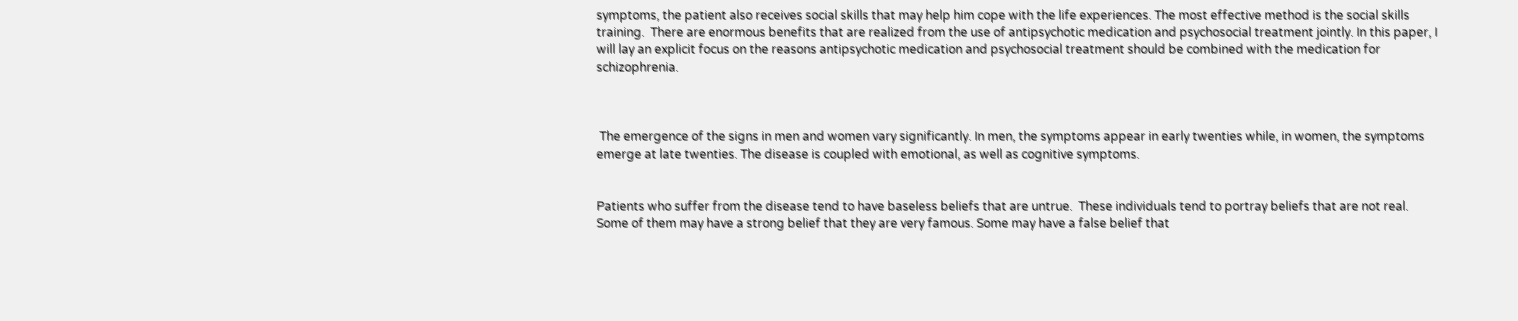symptoms, the patient also receives social skills that may help him cope with the life experiences. The most effective method is the social skills training.  There are enormous benefits that are realized from the use of antipsychotic medication and psychosocial treatment jointly. In this paper, I will lay an explicit focus on the reasons antipsychotic medication and psychosocial treatment should be combined with the medication for schizophrenia.



 The emergence of the signs in men and women vary significantly. In men, the symptoms appear in early twenties while, in women, the symptoms emerge at late twenties. The disease is coupled with emotional, as well as cognitive symptoms.


Patients who suffer from the disease tend to have baseless beliefs that are untrue.  These individuals tend to portray beliefs that are not real. Some of them may have a strong belief that they are very famous. Some may have a false belief that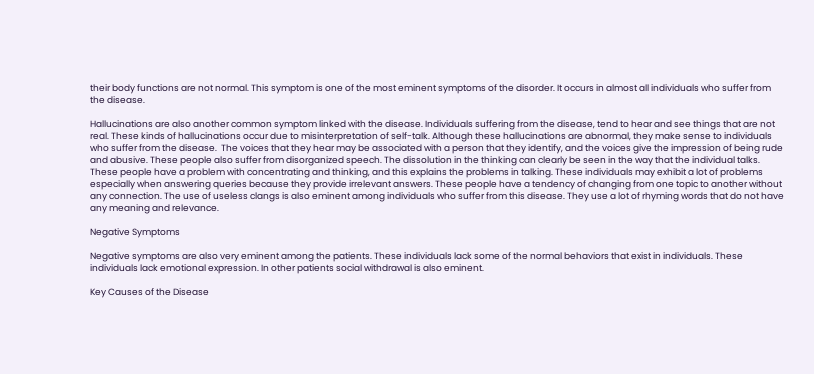their body functions are not normal. This symptom is one of the most eminent symptoms of the disorder. It occurs in almost all individuals who suffer from the disease.

Hallucinations are also another common symptom linked with the disease. Individuals suffering from the disease, tend to hear and see things that are not real. These kinds of hallucinations occur due to misinterpretation of self-talk. Although these hallucinations are abnormal, they make sense to individuals who suffer from the disease.  The voices that they hear may be associated with a person that they identify, and the voices give the impression of being rude and abusive. These people also suffer from disorganized speech. The dissolution in the thinking can clearly be seen in the way that the individual talks. These people have a problem with concentrating and thinking, and this explains the problems in talking. These individuals may exhibit a lot of problems especially when answering queries because they provide irrelevant answers. These people have a tendency of changing from one topic to another without any connection. The use of useless clangs is also eminent among individuals who suffer from this disease. They use a lot of rhyming words that do not have any meaning and relevance.

Negative Symptoms

Negative symptoms are also very eminent among the patients. These individuals lack some of the normal behaviors that exist in individuals. These individuals lack emotional expression. In other patients social withdrawal is also eminent.

Key Causes of the Disease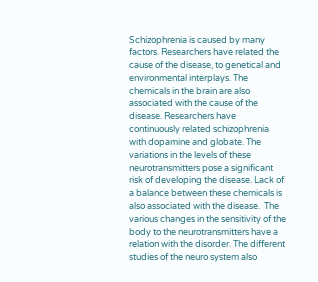Schizophrenia is caused by many factors. Researchers have related the cause of the disease, to genetical and environmental interplays. The chemicals in the brain are also associated with the cause of the disease. Researchers have continuously related schizophrenia with dopamine and globate. The variations in the levels of these neurotransmitters pose a significant risk of developing the disease. Lack of a balance between these chemicals is also associated with the disease.  The various changes in the sensitivity of the body to the neurotransmitters have a relation with the disorder. The different studies of the neuro system also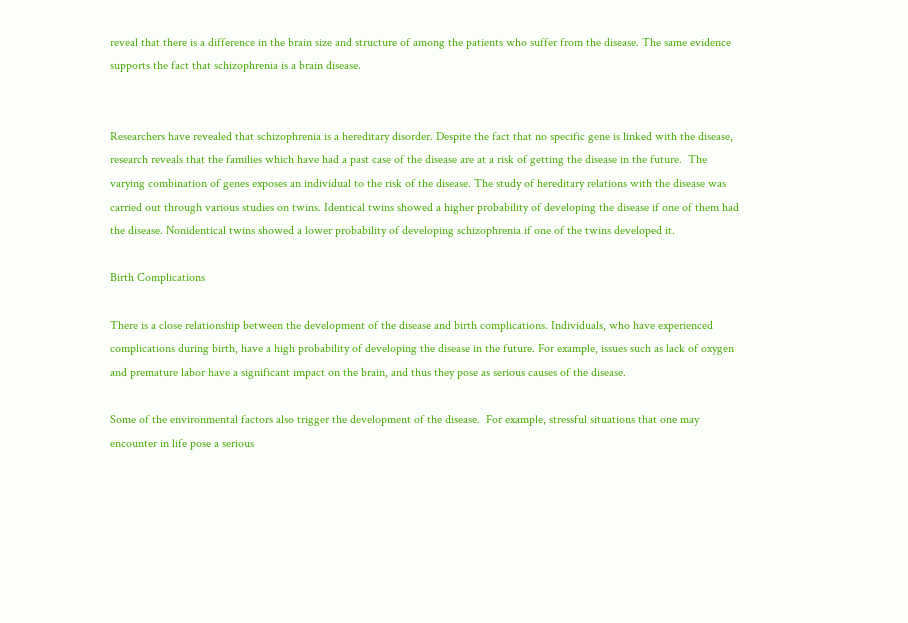reveal that there is a difference in the brain size and structure of among the patients who suffer from the disease. The same evidence supports the fact that schizophrenia is a brain disease.


Researchers have revealed that schizophrenia is a hereditary disorder. Despite the fact that no specific gene is linked with the disease, research reveals that the families which have had a past case of the disease are at a risk of getting the disease in the future.  The varying combination of genes exposes an individual to the risk of the disease. The study of hereditary relations with the disease was carried out through various studies on twins. Identical twins showed a higher probability of developing the disease if one of them had the disease. Nonidentical twins showed a lower probability of developing schizophrenia if one of the twins developed it.

Birth Complications

There is a close relationship between the development of the disease and birth complications. Individuals, who have experienced complications during birth, have a high probability of developing the disease in the future. For example, issues such as lack of oxygen and premature labor have a significant impact on the brain, and thus they pose as serious causes of the disease.

Some of the environmental factors also trigger the development of the disease.  For example, stressful situations that one may encounter in life pose a serious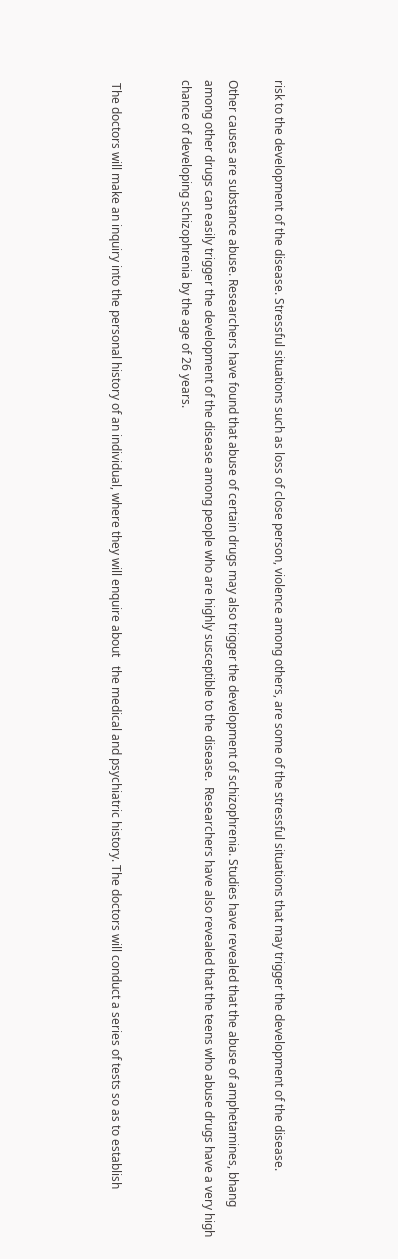risk to the development of the disease. Stressful situations such as loss of close person, violence among others, are some of the stressful situations that may trigger the development of the disease.

Other causes are substance abuse. Researchers have found that abuse of certain drugs may also trigger the development of schizophrenia. Studies have revealed that the abuse of amphetamines, bhang among other drugs can easily trigger the development of the disease among people who are highly susceptible to the disease.  Researchers have also revealed that the teens who abuse drugs have a very high chance of developing schizophrenia by the age of 26 years.


 The doctors will make an inquiry into the personal history of an individual, where they will enquire about   the medical and psychiatric history. The doctors will conduct a series of tests so as to establish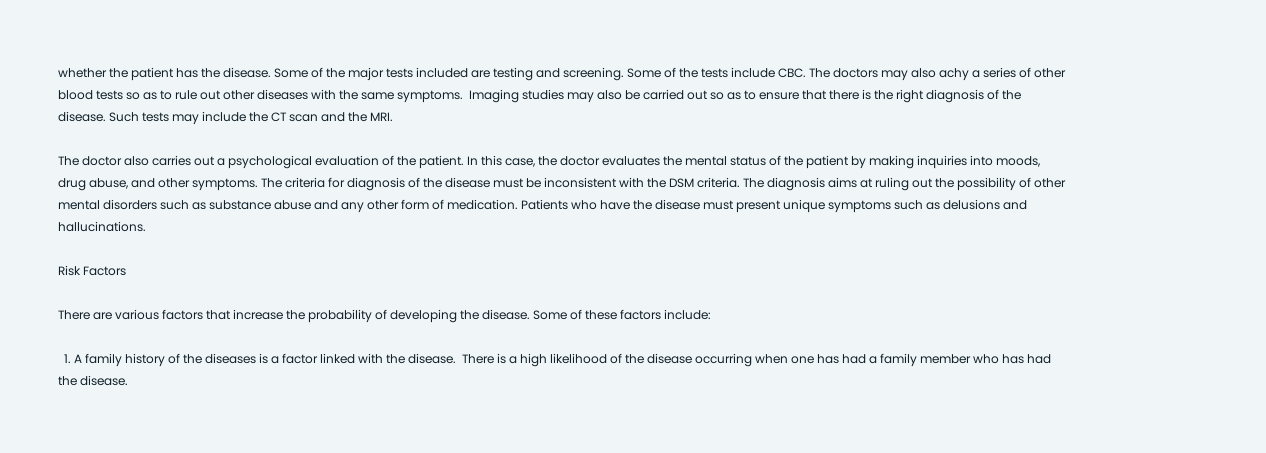whether the patient has the disease. Some of the major tests included are testing and screening. Some of the tests include CBC. The doctors may also achy a series of other blood tests so as to rule out other diseases with the same symptoms.  Imaging studies may also be carried out so as to ensure that there is the right diagnosis of the disease. Such tests may include the CT scan and the MRI.

The doctor also carries out a psychological evaluation of the patient. In this case, the doctor evaluates the mental status of the patient by making inquiries into moods, drug abuse, and other symptoms. The criteria for diagnosis of the disease must be inconsistent with the DSM criteria. The diagnosis aims at ruling out the possibility of other mental disorders such as substance abuse and any other form of medication. Patients who have the disease must present unique symptoms such as delusions and hallucinations.

Risk Factors

There are various factors that increase the probability of developing the disease. Some of these factors include:

  1. A family history of the diseases is a factor linked with the disease.  There is a high likelihood of the disease occurring when one has had a family member who has had the disease.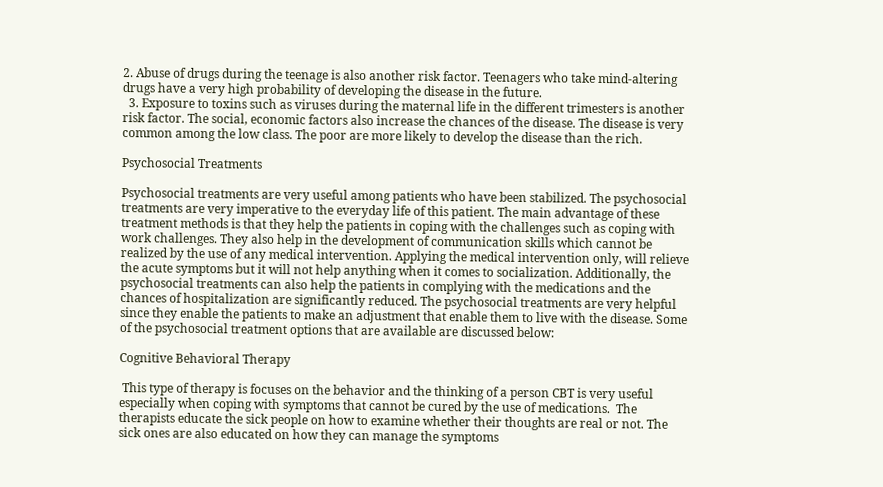2. Abuse of drugs during the teenage is also another risk factor. Teenagers who take mind-altering drugs have a very high probability of developing the disease in the future.
  3. Exposure to toxins such as viruses during the maternal life in the different trimesters is another risk factor. The social, economic factors also increase the chances of the disease. The disease is very common among the low class. The poor are more likely to develop the disease than the rich.

Psychosocial Treatments

Psychosocial treatments are very useful among patients who have been stabilized. The psychosocial treatments are very imperative to the everyday life of this patient. The main advantage of these treatment methods is that they help the patients in coping with the challenges such as coping with work challenges. They also help in the development of communication skills which cannot be realized by the use of any medical intervention. Applying the medical intervention only, will relieve the acute symptoms but it will not help anything when it comes to socialization. Additionally, the psychosocial treatments can also help the patients in complying with the medications and the chances of hospitalization are significantly reduced. The psychosocial treatments are very helpful since they enable the patients to make an adjustment that enable them to live with the disease. Some of the psychosocial treatment options that are available are discussed below:

Cognitive Behavioral Therapy

 This type of therapy is focuses on the behavior and the thinking of a person CBT is very useful especially when coping with symptoms that cannot be cured by the use of medications.  The therapists educate the sick people on how to examine whether their thoughts are real or not. The sick ones are also educated on how they can manage the symptoms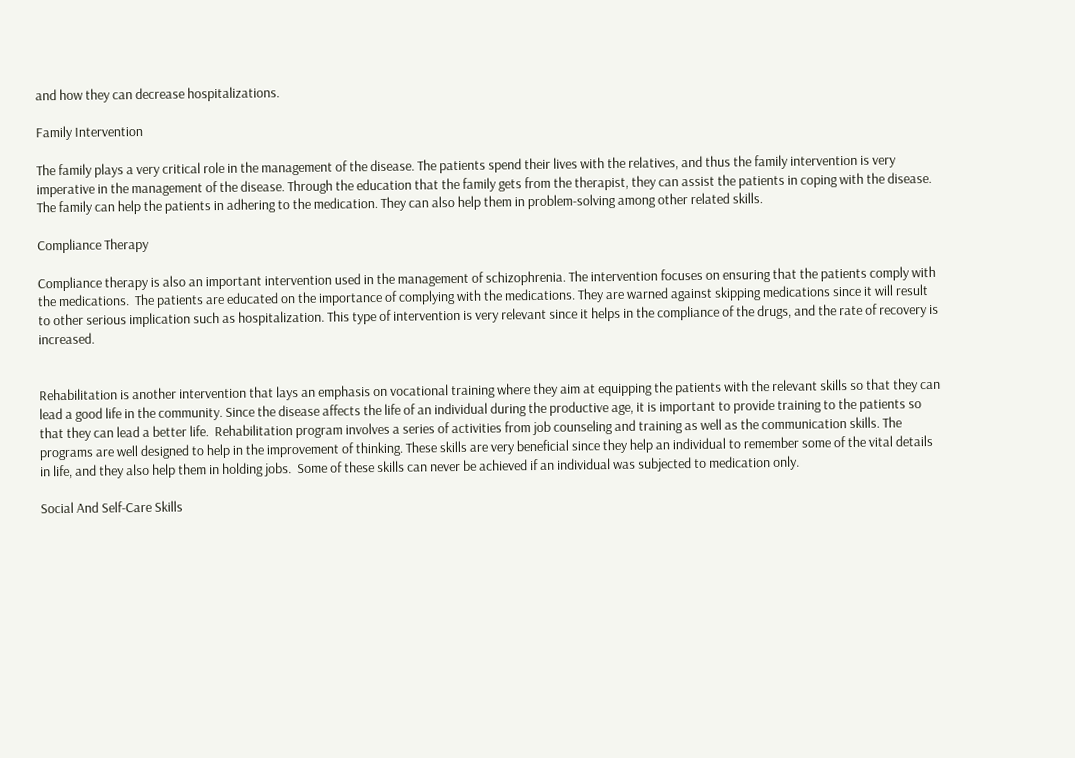and how they can decrease hospitalizations.

Family Intervention

The family plays a very critical role in the management of the disease. The patients spend their lives with the relatives, and thus the family intervention is very imperative in the management of the disease. Through the education that the family gets from the therapist, they can assist the patients in coping with the disease. The family can help the patients in adhering to the medication. They can also help them in problem-solving among other related skills.

Compliance Therapy

Compliance therapy is also an important intervention used in the management of schizophrenia. The intervention focuses on ensuring that the patients comply with the medications.  The patients are educated on the importance of complying with the medications. They are warned against skipping medications since it will result to other serious implication such as hospitalization. This type of intervention is very relevant since it helps in the compliance of the drugs, and the rate of recovery is increased.


Rehabilitation is another intervention that lays an emphasis on vocational training where they aim at equipping the patients with the relevant skills so that they can lead a good life in the community. Since the disease affects the life of an individual during the productive age, it is important to provide training to the patients so that they can lead a better life.  Rehabilitation program involves a series of activities from job counseling and training as well as the communication skills. The programs are well designed to help in the improvement of thinking. These skills are very beneficial since they help an individual to remember some of the vital details in life, and they also help them in holding jobs.  Some of these skills can never be achieved if an individual was subjected to medication only.

Social And Self-Care Skills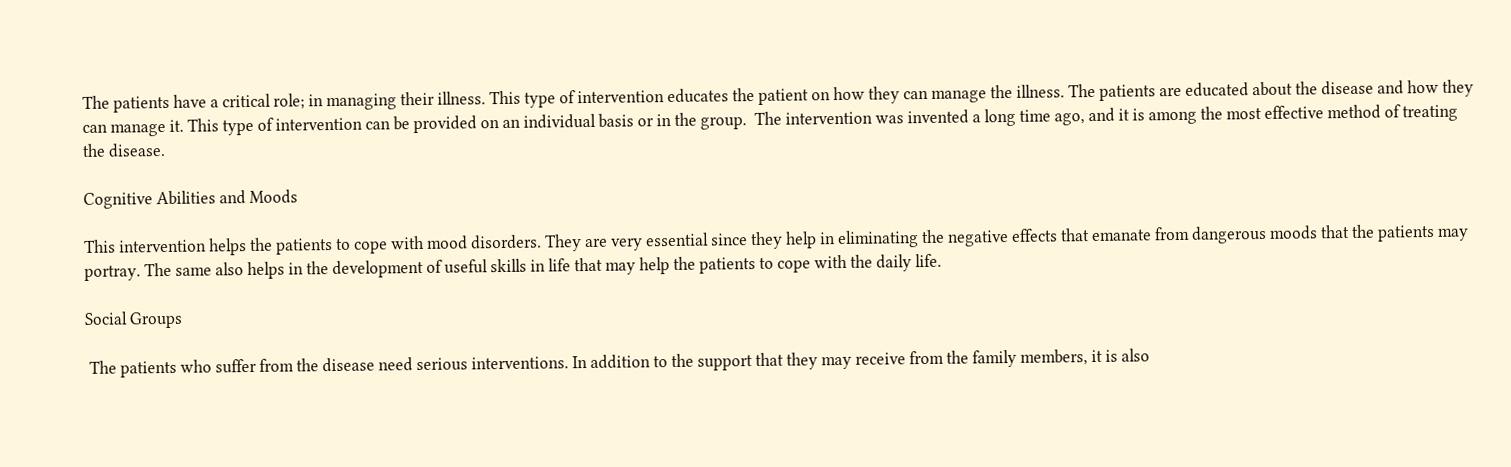The patients have a critical role; in managing their illness. This type of intervention educates the patient on how they can manage the illness. The patients are educated about the disease and how they can manage it. This type of intervention can be provided on an individual basis or in the group.  The intervention was invented a long time ago, and it is among the most effective method of treating the disease.

Cognitive Abilities and Moods

This intervention helps the patients to cope with mood disorders. They are very essential since they help in eliminating the negative effects that emanate from dangerous moods that the patients may portray. The same also helps in the development of useful skills in life that may help the patients to cope with the daily life.

Social Groups

 The patients who suffer from the disease need serious interventions. In addition to the support that they may receive from the family members, it is also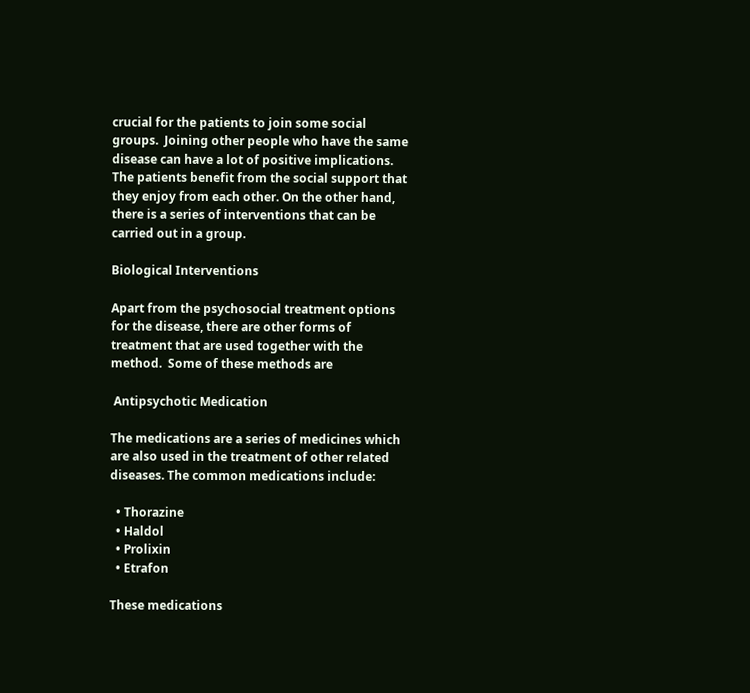crucial for the patients to join some social groups.  Joining other people who have the same disease can have a lot of positive implications. The patients benefit from the social support that they enjoy from each other. On the other hand, there is a series of interventions that can be carried out in a group.

Biological Interventions

Apart from the psychosocial treatment options for the disease, there are other forms of treatment that are used together with the method.  Some of these methods are

 Antipsychotic Medication

The medications are a series of medicines which are also used in the treatment of other related diseases. The common medications include:

  • Thorazine
  • Haldol
  • Prolixin
  • Etrafon

These medications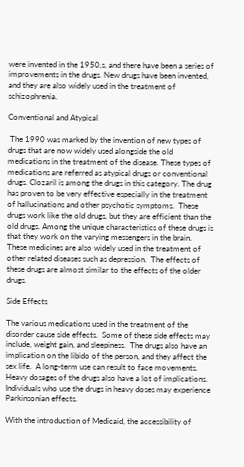were invented in the 1950,s, and there have been a series of improvements in the drugs. New drugs have been invented, and they are also widely used in the treatment of schizophrenia.

Conventional and Atypical

 The 1990 was marked by the invention of new types of drugs that are now widely used alongside the old medications in the treatment of the disease. These types of medications are referred as atypical drugs or conventional drugs. Clozaril is among the drugs in this category. The drug has proven to be very effective especially in the treatment of hallucinations and other psychotic symptoms.  These drugs work like the old drugs, but they are efficient than the old drugs. Among the unique characteristics of these drugs is that they work on the varying messengers in the brain. These medicines are also widely used in the treatment of other related diseases such as depression.  The effects of these drugs are almost similar to the effects of the older drugs.

Side Effects

The various medications used in the treatment of the disorder cause side effects.  Some of these side effects may include, weight gain, and sleepiness.  The drugs also have an implication on the libido of the person, and they affect the sex life.  A long-term use can result to face movements. Heavy dosages of the drugs also have a lot of implications. Individuals who use the drugs in heavy doses may experience Parkinsonian effects.

With the introduction of Medicaid, the accessibility of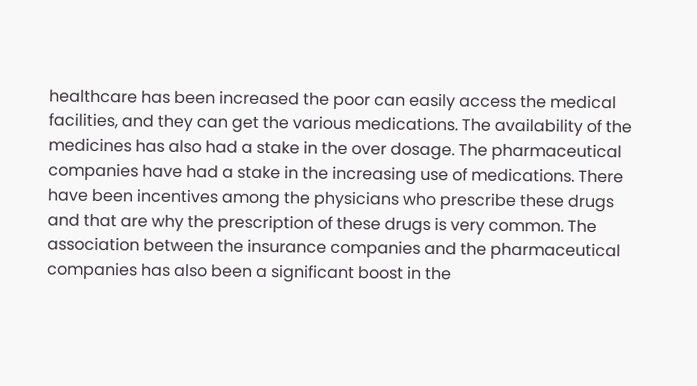healthcare has been increased the poor can easily access the medical facilities, and they can get the various medications. The availability of the medicines has also had a stake in the over dosage. The pharmaceutical companies have had a stake in the increasing use of medications. There have been incentives among the physicians who prescribe these drugs and that are why the prescription of these drugs is very common. The association between the insurance companies and the pharmaceutical companies has also been a significant boost in the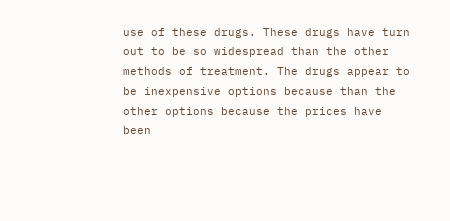use of these drugs. These drugs have turn out to be so widespread than the other methods of treatment. The drugs appear to be inexpensive options because than the other options because the prices have been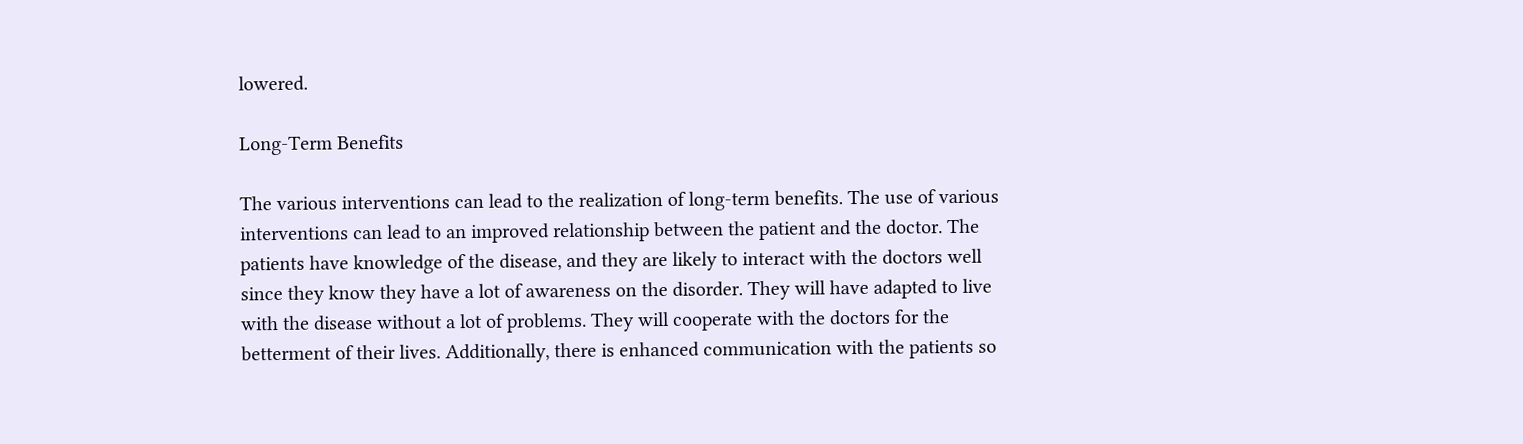lowered.

Long-Term Benefits

The various interventions can lead to the realization of long-term benefits. The use of various interventions can lead to an improved relationship between the patient and the doctor. The patients have knowledge of the disease, and they are likely to interact with the doctors well since they know they have a lot of awareness on the disorder. They will have adapted to live with the disease without a lot of problems. They will cooperate with the doctors for the betterment of their lives. Additionally, there is enhanced communication with the patients so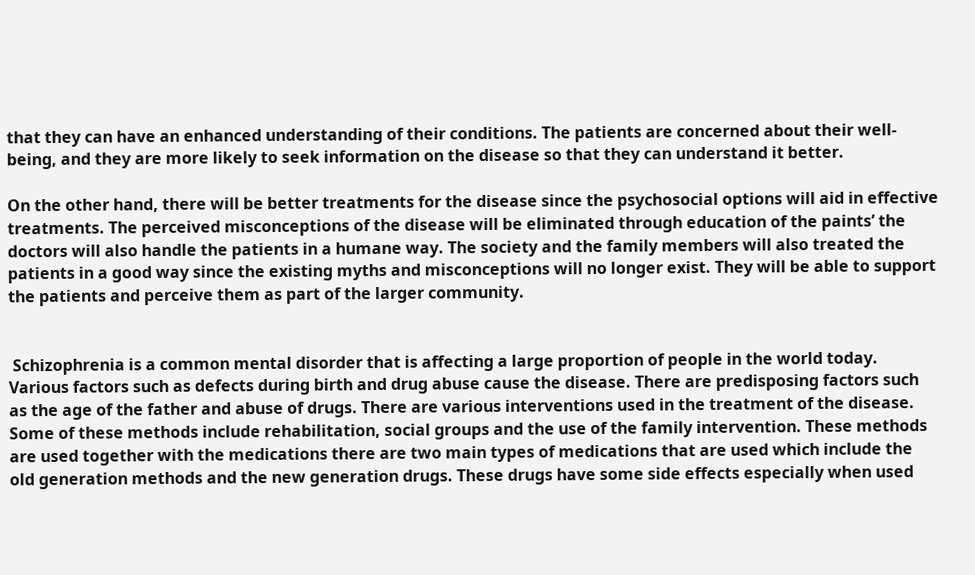that they can have an enhanced understanding of their conditions. The patients are concerned about their well-being, and they are more likely to seek information on the disease so that they can understand it better.

On the other hand, there will be better treatments for the disease since the psychosocial options will aid in effective treatments. The perceived misconceptions of the disease will be eliminated through education of the paints’ the doctors will also handle the patients in a humane way. The society and the family members will also treated the patients in a good way since the existing myths and misconceptions will no longer exist. They will be able to support the patients and perceive them as part of the larger community.


 Schizophrenia is a common mental disorder that is affecting a large proportion of people in the world today. Various factors such as defects during birth and drug abuse cause the disease. There are predisposing factors such as the age of the father and abuse of drugs. There are various interventions used in the treatment of the disease. Some of these methods include rehabilitation, social groups and the use of the family intervention. These methods are used together with the medications there are two main types of medications that are used which include the old generation methods and the new generation drugs. These drugs have some side effects especially when used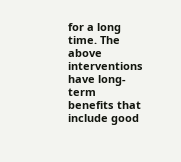for a long time. The above interventions have long-term benefits that include good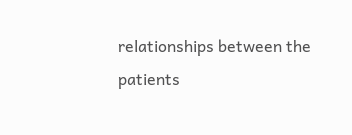relationships between the patients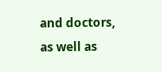and doctors, as well as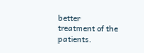better treatment of the patients.